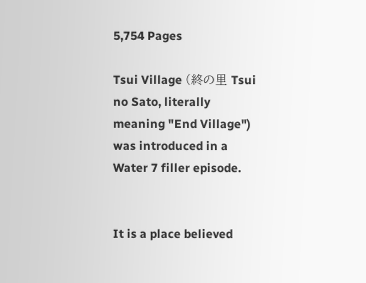5,754 Pages

Tsui Village (終の里 Tsui no Sato, literally meaning "End Village") was introduced in a Water 7 filler episode.


It is a place believed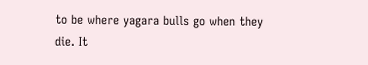to be where yagara bulls go when they die. It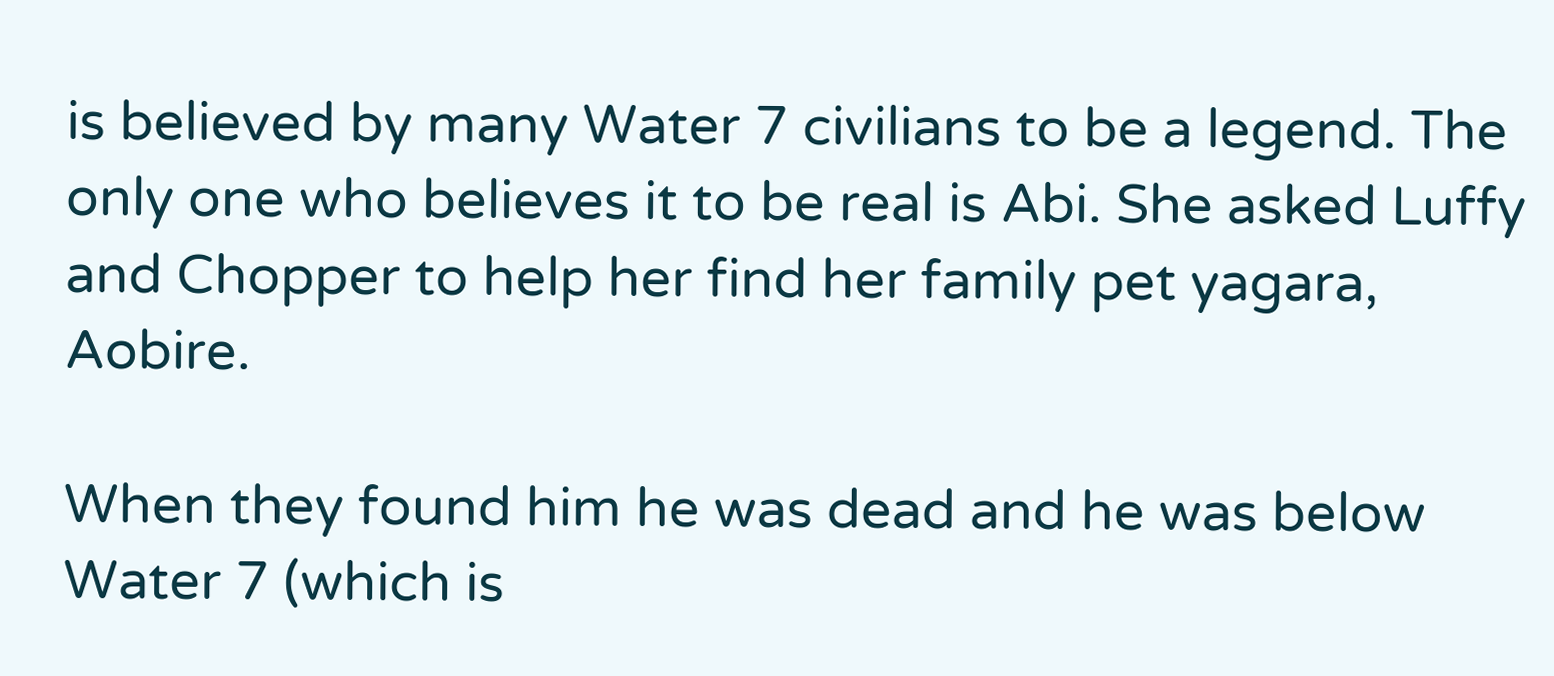is believed by many Water 7 civilians to be a legend. The only one who believes it to be real is Abi. She asked Luffy and Chopper to help her find her family pet yagara, Aobire.

When they found him he was dead and he was below Water 7 (which is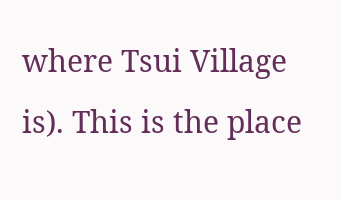where Tsui Village is). This is the place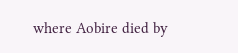where Aobire died by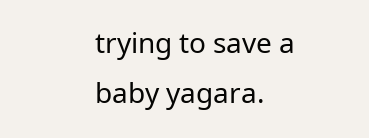trying to save a baby yagara.